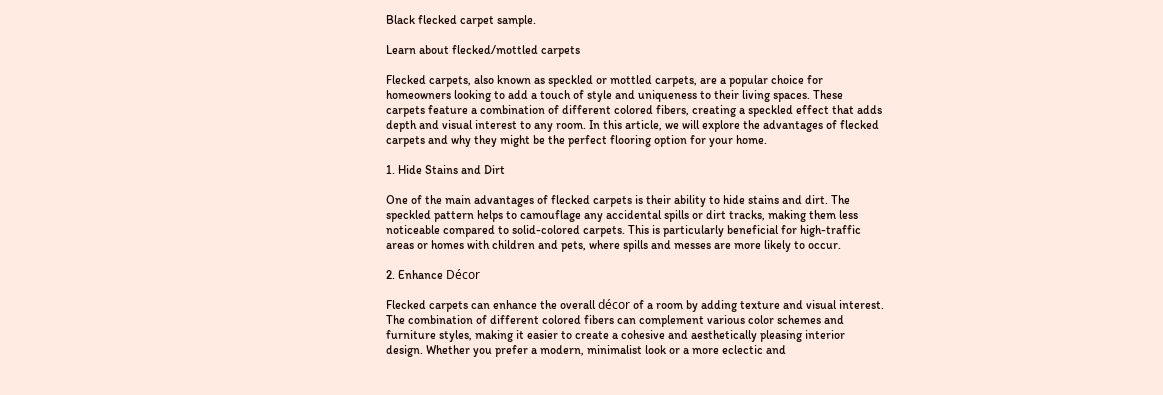Black flecked carpet sample.

Learn about flecked/mottled carpets

Flecked carpets, also known as speckled or mottled carpets, are a popular choice for homeowners looking to add a touch of style and uniqueness to their living spaces. These carpets feature a combination of different colored fibers, creating a speckled effect that adds depth and visual interest to any room. In this article, we will explore the advantages of flecked carpets and why they might be the perfect flooring option for your home.

1. Hide Stains and Dirt

One of the main advantages of flecked carpets is their ability to hide stains and dirt. The speckled pattern helps to camouflage any accidental spills or dirt tracks, making them less noticeable compared to solid-colored carpets. This is particularly beneficial for high-traffic areas or homes with children and pets, where spills and messes are more likely to occur.

2. Enhance Décor

Flecked carpets can enhance the overall décor of a room by adding texture and visual interest. The combination of different colored fibers can complement various color schemes and furniture styles, making it easier to create a cohesive and aesthetically pleasing interior design. Whether you prefer a modern, minimalist look or a more eclectic and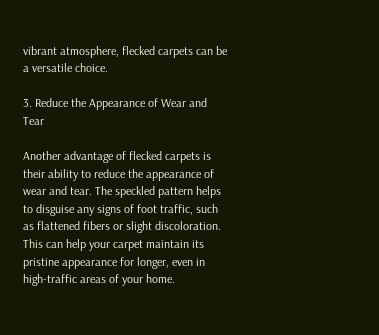vibrant atmosphere, flecked carpets can be a versatile choice.

3. Reduce the Appearance of Wear and Tear

Another advantage of flecked carpets is their ability to reduce the appearance of wear and tear. The speckled pattern helps to disguise any signs of foot traffic, such as flattened fibers or slight discoloration. This can help your carpet maintain its pristine appearance for longer, even in high-traffic areas of your home.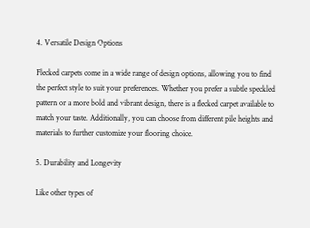4. Versatile Design Options

Flecked carpets come in a wide range of design options, allowing you to find the perfect style to suit your preferences. Whether you prefer a subtle speckled pattern or a more bold and vibrant design, there is a flecked carpet available to match your taste. Additionally, you can choose from different pile heights and materials to further customize your flooring choice.

5. Durability and Longevity

Like other types of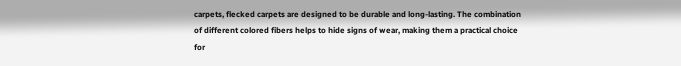carpets, flecked carpets are designed to be durable and long-lasting. The combination of different colored fibers helps to hide signs of wear, making them a practical choice for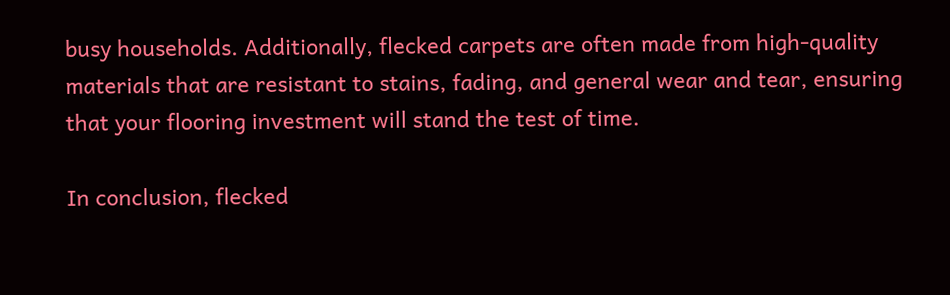busy households. Additionally, flecked carpets are often made from high-quality materials that are resistant to stains, fading, and general wear and tear, ensuring that your flooring investment will stand the test of time.

In conclusion, flecked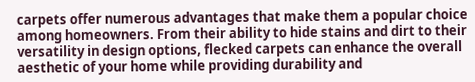carpets offer numerous advantages that make them a popular choice among homeowners. From their ability to hide stains and dirt to their versatility in design options, flecked carpets can enhance the overall aesthetic of your home while providing durability and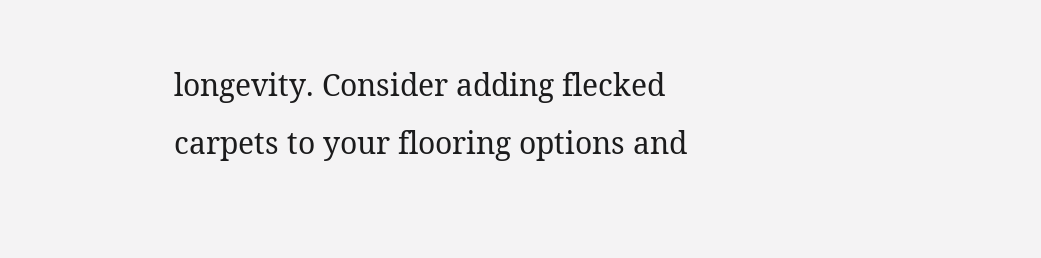longevity. Consider adding flecked carpets to your flooring options and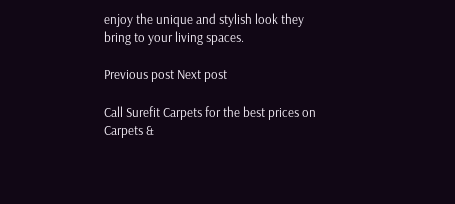enjoy the unique and stylish look they bring to your living spaces.

Previous post Next post

Call Surefit Carpets for the best prices on Carpets &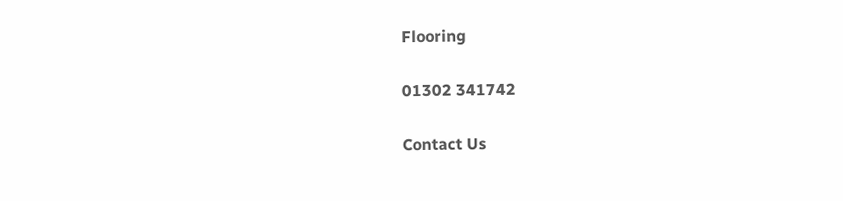Flooring

01302 341742

Contact Us